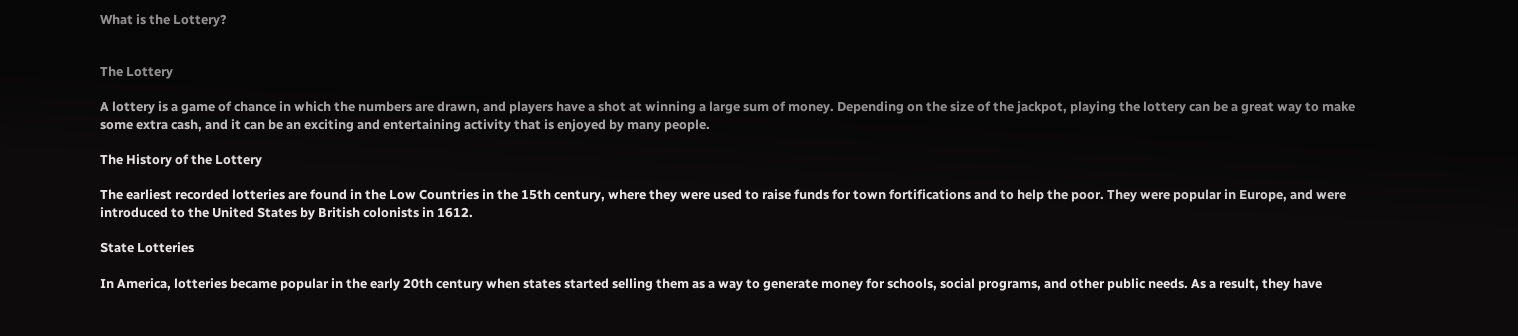What is the Lottery?


The Lottery

A lottery is a game of chance in which the numbers are drawn, and players have a shot at winning a large sum of money. Depending on the size of the jackpot, playing the lottery can be a great way to make some extra cash, and it can be an exciting and entertaining activity that is enjoyed by many people.

The History of the Lottery

The earliest recorded lotteries are found in the Low Countries in the 15th century, where they were used to raise funds for town fortifications and to help the poor. They were popular in Europe, and were introduced to the United States by British colonists in 1612.

State Lotteries

In America, lotteries became popular in the early 20th century when states started selling them as a way to generate money for schools, social programs, and other public needs. As a result, they have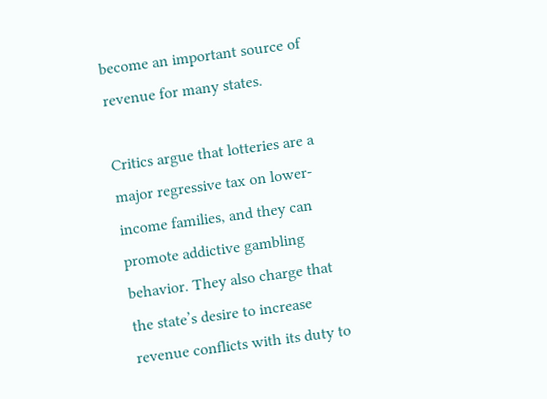become an important source of revenue for many states.

Critics argue that lotteries are a major regressive tax on lower-income families, and they can promote addictive gambling behavior. They also charge that the state’s desire to increase revenue conflicts with its duty to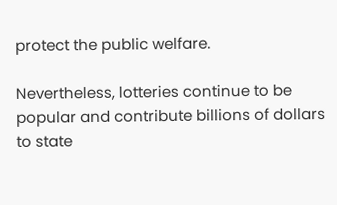protect the public welfare.

Nevertheless, lotteries continue to be popular and contribute billions of dollars to state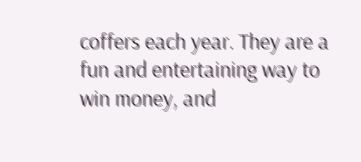coffers each year. They are a fun and entertaining way to win money, and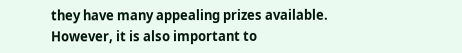they have many appealing prizes available. However, it is also important to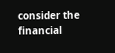consider the financial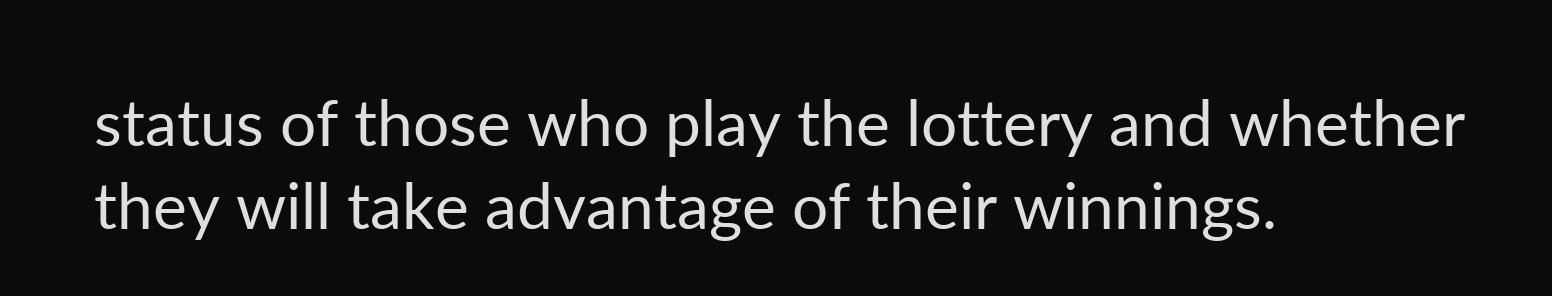status of those who play the lottery and whether they will take advantage of their winnings.